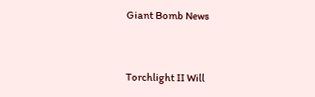Giant Bomb News


Torchlight II Will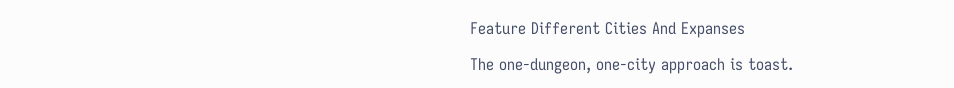Feature Different Cities And Expanses

The one-dungeon, one-city approach is toast.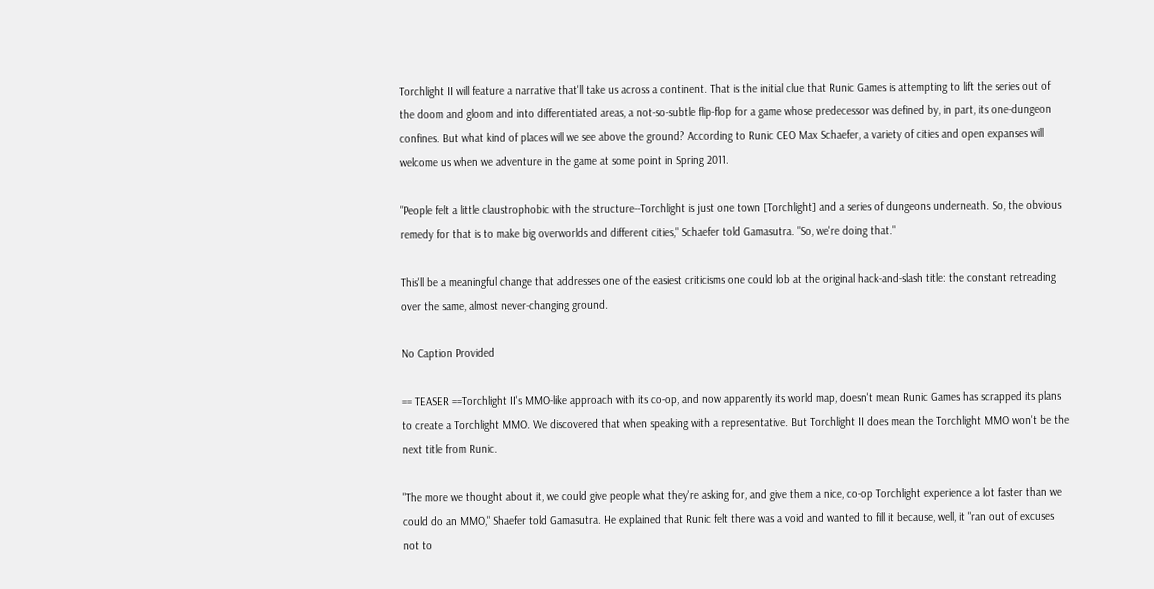Torchlight II will feature a narrative that'll take us across a continent. That is the initial clue that Runic Games is attempting to lift the series out of the doom and gloom and into differentiated areas, a not-so-subtle flip-flop for a game whose predecessor was defined by, in part, its one-dungeon confines. But what kind of places will we see above the ground? According to Runic CEO Max Schaefer, a variety of cities and open expanses will welcome us when we adventure in the game at some point in Spring 2011.

"People felt a little claustrophobic with the structure--Torchlight is just one town [Torchlight] and a series of dungeons underneath. So, the obvious remedy for that is to make big overworlds and different cities," Schaefer told Gamasutra. "So, we're doing that."

This'll be a meaningful change that addresses one of the easiest criticisms one could lob at the original hack-and-slash title: the constant retreading over the same, almost never-changing ground.

No Caption Provided

== TEASER ==Torchlight II's MMO-like approach with its co-op, and now apparently its world map, doesn't mean Runic Games has scrapped its plans to create a Torchlight MMO. We discovered that when speaking with a representative. But Torchlight II does mean the Torchlight MMO won't be the next title from Runic.

"The more we thought about it, we could give people what they're asking for, and give them a nice, co-op Torchlight experience a lot faster than we could do an MMO," Shaefer told Gamasutra. He explained that Runic felt there was a void and wanted to fill it because, well, it "ran out of excuses not to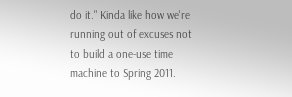do it." Kinda like how we're running out of excuses not to build a one-use time machine to Spring 2011.